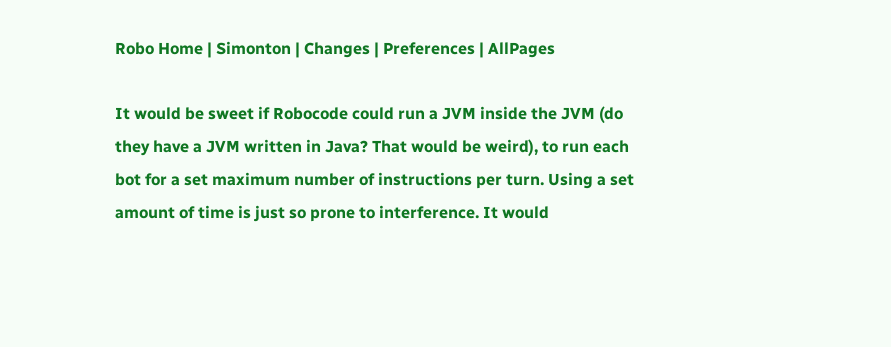Robo Home | Simonton | Changes | Preferences | AllPages

It would be sweet if Robocode could run a JVM inside the JVM (do they have a JVM written in Java? That would be weird), to run each bot for a set maximum number of instructions per turn. Using a set amount of time is just so prone to interference. It would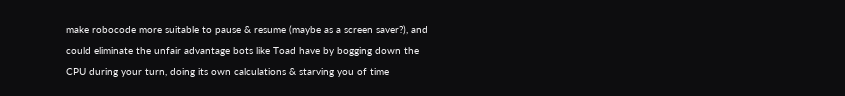make robocode more suitable to pause & resume (maybe as a screen saver?), and could eliminate the unfair advantage bots like Toad have by bogging down the CPU during your turn, doing its own calculations & starving you of time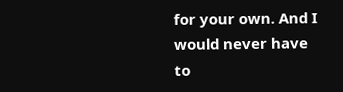for your own. And I would never have to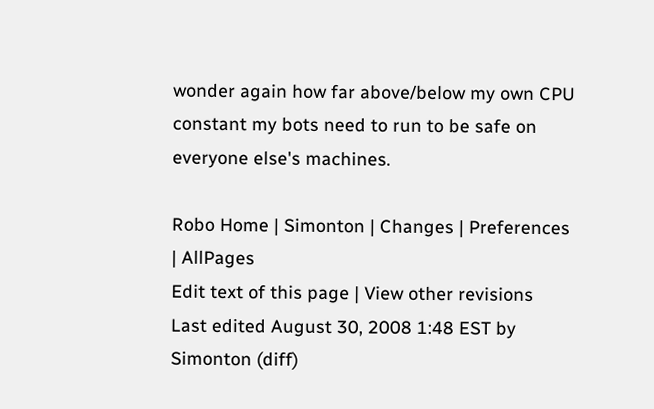wonder again how far above/below my own CPU constant my bots need to run to be safe on everyone else's machines.

Robo Home | Simonton | Changes | Preferences | AllPages
Edit text of this page | View other revisions
Last edited August 30, 2008 1:48 EST by Simonton (diff)